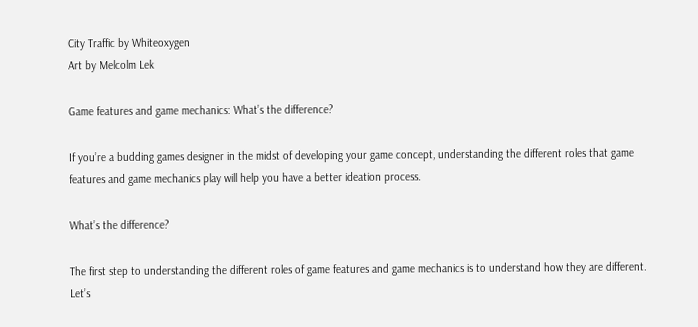City Traffic by Whiteoxygen
Art by Melcolm Lek

Game features and game mechanics: What’s the difference?

If you’re a budding games designer in the midst of developing your game concept, understanding the different roles that game features and game mechanics play will help you have a better ideation process.

What’s the difference?

The first step to understanding the different roles of game features and game mechanics is to understand how they are different. Let’s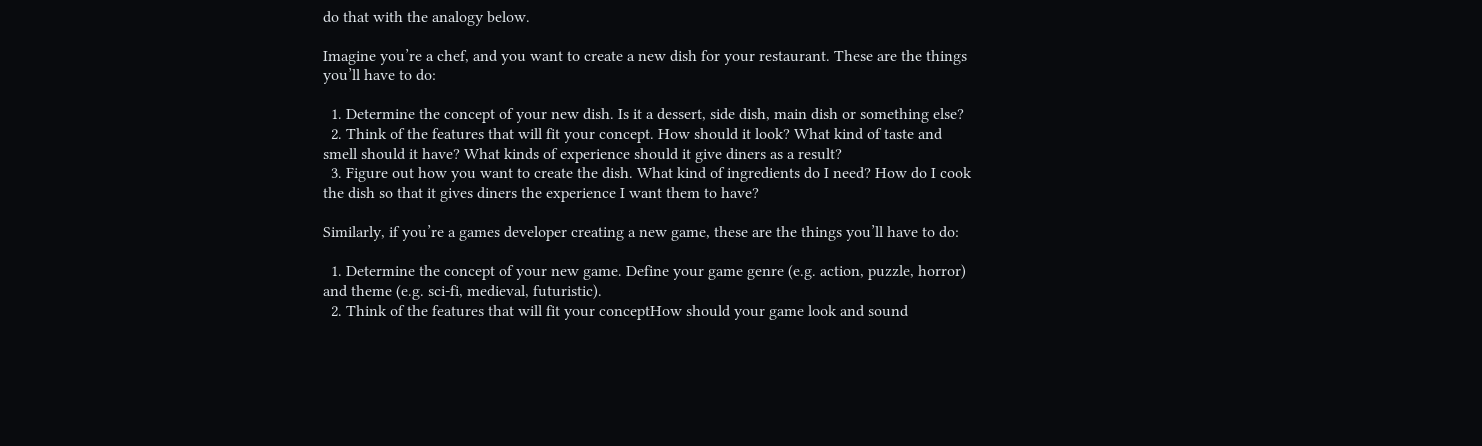do that with the analogy below.

Imagine you’re a chef, and you want to create a new dish for your restaurant. These are the things you’ll have to do:

  1. Determine the concept of your new dish. Is it a dessert, side dish, main dish or something else?
  2. Think of the features that will fit your concept. How should it look? What kind of taste and smell should it have? What kinds of experience should it give diners as a result?
  3. Figure out how you want to create the dish. What kind of ingredients do I need? How do I cook the dish so that it gives diners the experience I want them to have?

Similarly, if you’re a games developer creating a new game, these are the things you’ll have to do:

  1. Determine the concept of your new game. Define your game genre (e.g. action, puzzle, horror) and theme (e.g. sci-fi, medieval, futuristic).
  2. Think of the features that will fit your conceptHow should your game look and sound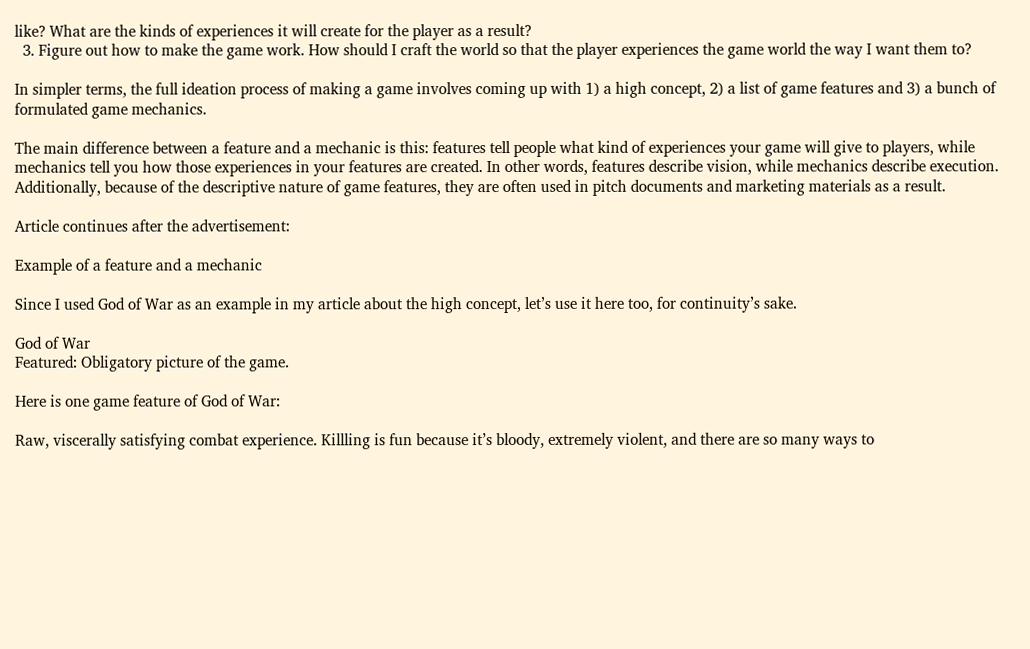like? What are the kinds of experiences it will create for the player as a result?
  3. Figure out how to make the game work. How should I craft the world so that the player experiences the game world the way I want them to?

In simpler terms, the full ideation process of making a game involves coming up with 1) a high concept, 2) a list of game features and 3) a bunch of formulated game mechanics.

The main difference between a feature and a mechanic is this: features tell people what kind of experiences your game will give to players, while mechanics tell you how those experiences in your features are created. In other words, features describe vision, while mechanics describe execution. Additionally, because of the descriptive nature of game features, they are often used in pitch documents and marketing materials as a result.

Article continues after the advertisement:

Example of a feature and a mechanic

Since I used God of War as an example in my article about the high concept, let’s use it here too, for continuity’s sake.

God of War
Featured: Obligatory picture of the game.

Here is one game feature of God of War:

Raw, viscerally satisfying combat experience. Killling is fun because it’s bloody, extremely violent, and there are so many ways to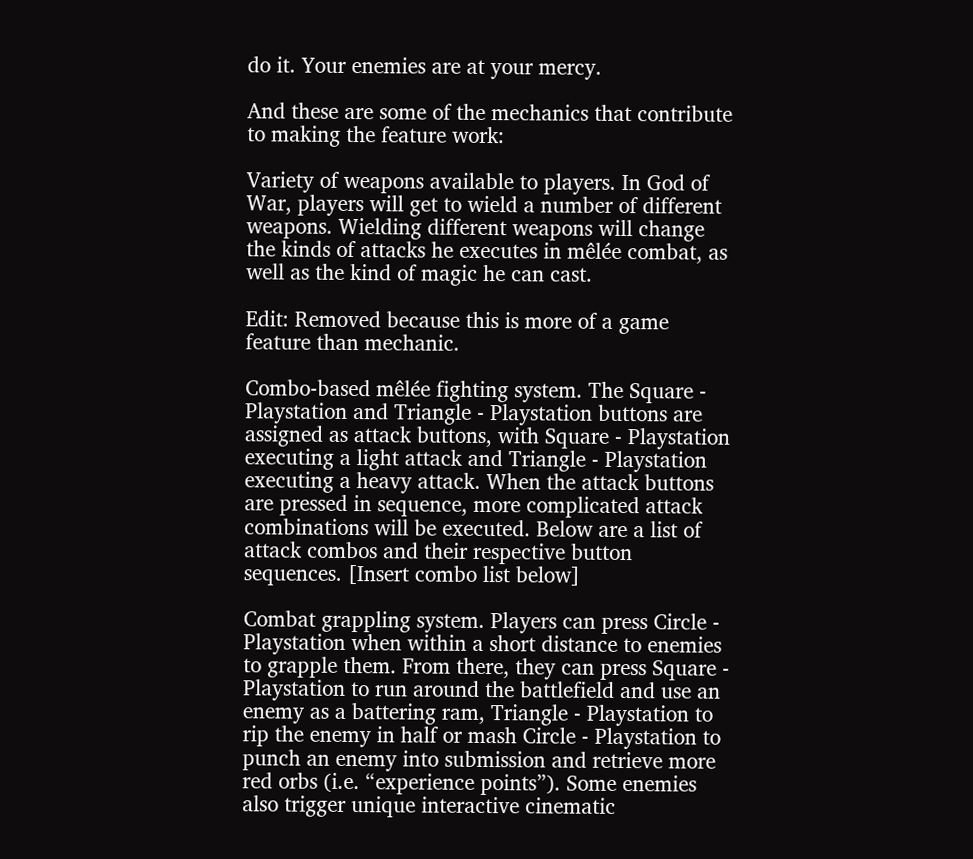do it. Your enemies are at your mercy.

And these are some of the mechanics that contribute to making the feature work:

Variety of weapons available to players. In God of War, players will get to wield a number of different weapons. Wielding different weapons will change the kinds of attacks he executes in mêlée combat, as well as the kind of magic he can cast.

Edit: Removed because this is more of a game feature than mechanic.

Combo-based mêlée fighting system. The Square - Playstation and Triangle - Playstation buttons are assigned as attack buttons, with Square - Playstation executing a light attack and Triangle - Playstation executing a heavy attack. When the attack buttons are pressed in sequence, more complicated attack combinations will be executed. Below are a list of attack combos and their respective button sequences. [Insert combo list below]

Combat grappling system. Players can press Circle - Playstation when within a short distance to enemies to grapple them. From there, they can press Square - Playstation to run around the battlefield and use an enemy as a battering ram, Triangle - Playstation to rip the enemy in half or mash Circle - Playstation to punch an enemy into submission and retrieve more red orbs (i.e. “experience points”). Some enemies also trigger unique interactive cinematic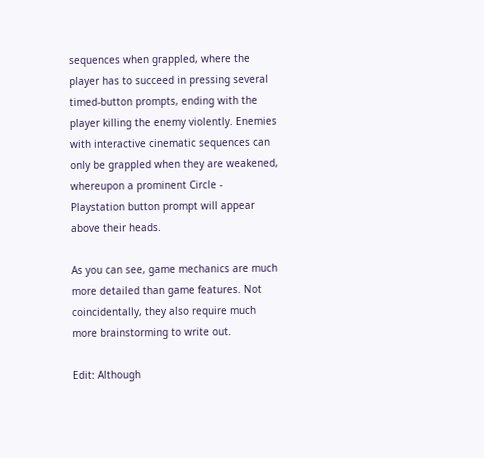sequences when grappled, where the player has to succeed in pressing several timed-button prompts, ending with the player killing the enemy violently. Enemies with interactive cinematic sequences can only be grappled when they are weakened, whereupon a prominent Circle - Playstation button prompt will appear above their heads.

As you can see, game mechanics are much more detailed than game features. Not coincidentally, they also require much more brainstorming to write out.

Edit: Although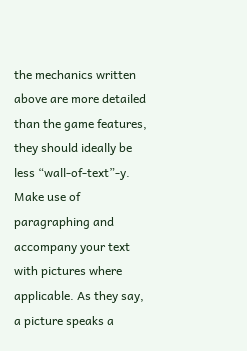the mechanics written above are more detailed than the game features, they should ideally be less “wall-of-text”-y. Make use of paragraphing and accompany your text with pictures where applicable. As they say, a picture speaks a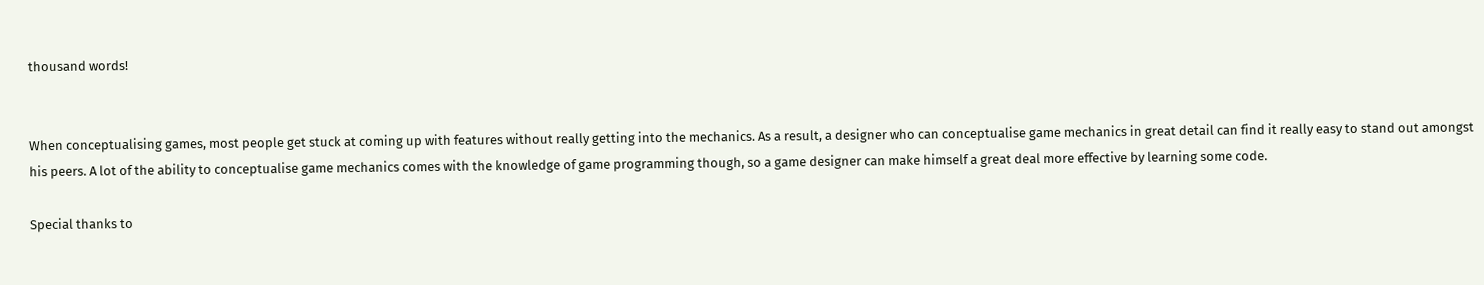thousand words!


When conceptualising games, most people get stuck at coming up with features without really getting into the mechanics. As a result, a designer who can conceptualise game mechanics in great detail can find it really easy to stand out amongst his peers. A lot of the ability to conceptualise game mechanics comes with the knowledge of game programming though, so a game designer can make himself a great deal more effective by learning some code.

Special thanks to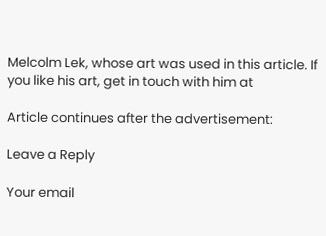Melcolm Lek, whose art was used in this article. If you like his art, get in touch with him at

Article continues after the advertisement:

Leave a Reply

Your email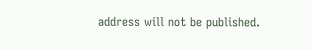address will not be published.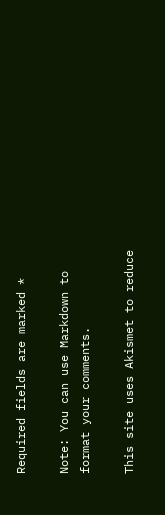Required fields are marked *

Note: You can use Markdown to format your comments.

This site uses Akismet to reduce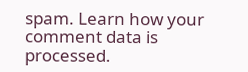spam. Learn how your comment data is processed.